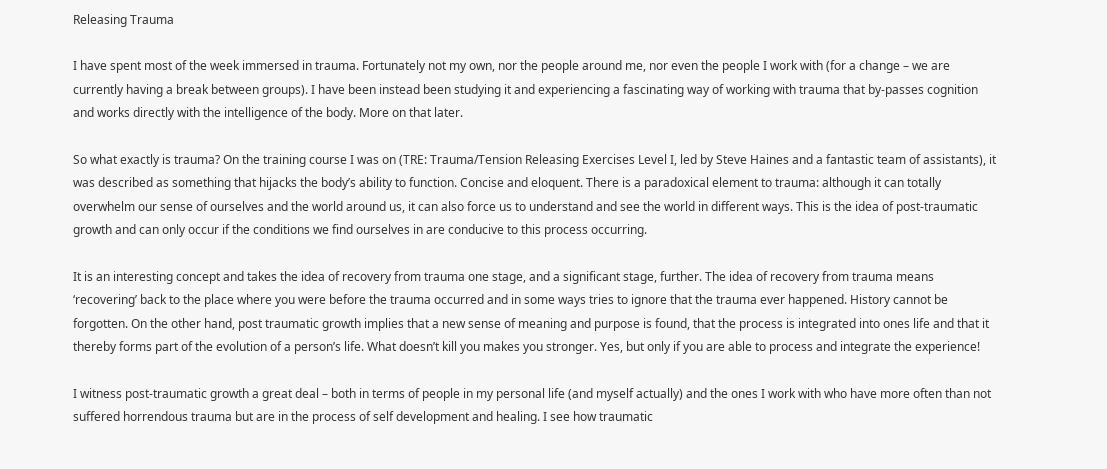Releasing Trauma

I have spent most of the week immersed in trauma. Fortunately not my own, nor the people around me, nor even the people I work with (for a change – we are currently having a break between groups). I have been instead been studying it and experiencing a fascinating way of working with trauma that by-passes cognition and works directly with the intelligence of the body. More on that later.

So what exactly is trauma? On the training course I was on (TRE: Trauma/Tension Releasing Exercises Level I, led by Steve Haines and a fantastic team of assistants), it was described as something that hijacks the body’s ability to function. Concise and eloquent. There is a paradoxical element to trauma: although it can totally overwhelm our sense of ourselves and the world around us, it can also force us to understand and see the world in different ways. This is the idea of post-traumatic growth and can only occur if the conditions we find ourselves in are conducive to this process occurring.

It is an interesting concept and takes the idea of recovery from trauma one stage, and a significant stage, further. The idea of recovery from trauma means ‘recovering’ back to the place where you were before the trauma occurred and in some ways tries to ignore that the trauma ever happened. History cannot be forgotten. On the other hand, post traumatic growth implies that a new sense of meaning and purpose is found, that the process is integrated into ones life and that it thereby forms part of the evolution of a person’s life. What doesn’t kill you makes you stronger. Yes, but only if you are able to process and integrate the experience!

I witness post-traumatic growth a great deal – both in terms of people in my personal life (and myself actually) and the ones I work with who have more often than not suffered horrendous trauma but are in the process of self development and healing. I see how traumatic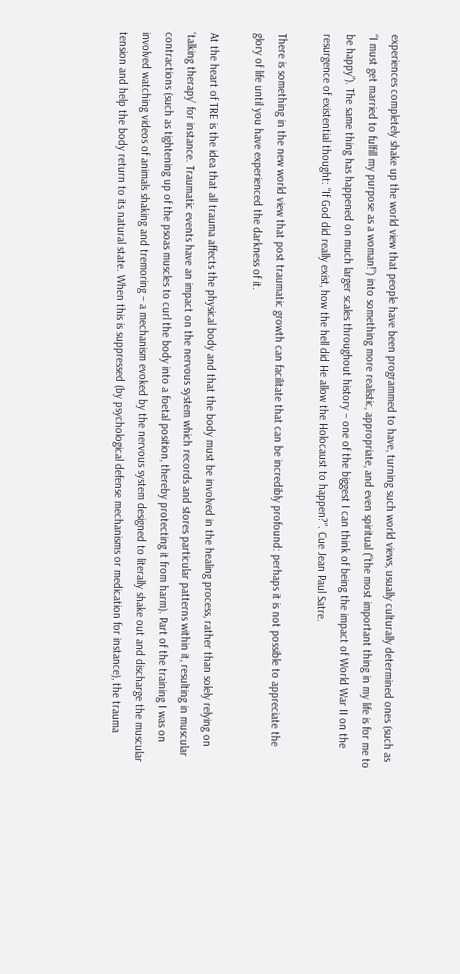experiences completely shake up the world view that people have been programmed to have, turning such world views, usually culturally determined ones (such as “I must get married to fulfill my purpose as a woman!”) into something more realistic, appropriate, and even spiritual (“the most important thing in my life is for me to be happy”). The same thing has happened on much larger scales throughout history – one of the biggest I can think of being the impact of World War II on the resurgence of existential thought: “If God did really exist, how the hell did He allow the Holocaust to happen?”. Cue Jean Paul Satre.

There is something in the new world view that post traumatic growth can facilitate that can be incredibly profound: perhaps it is not possible to appreciate the glory of life until you have experienced the darkness of it.

At the heart of TRE is the idea that all trauma affects the physical body and that the body must be involved in the healing process, rather than solely relying on ‘talking therapy’ for instance. Traumatic events have an impact on the nervous system which records and stores particular patterns within it, resulting in muscular contractions (such as tightening up of the psoas muscles to curl the body into a foetal position, thereby protecting it from harm). Part of the training I was on involved watching videos of animals shaking and tremoring – a mechanism evoked by the nervous system designed to literally shake out and discharge the muscular tension and help the body return to its natural state. When this is suppressed (by psychological defense mechanisms or medication for instance), the trauma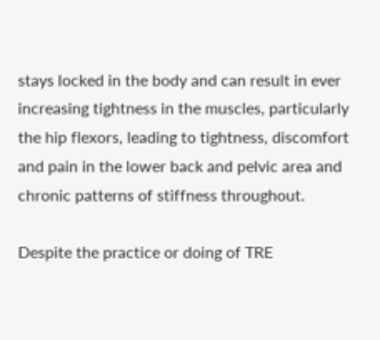stays locked in the body and can result in ever increasing tightness in the muscles, particularly the hip flexors, leading to tightness, discomfort and pain in the lower back and pelvic area and chronic patterns of stiffness throughout.

Despite the practice or doing of TRE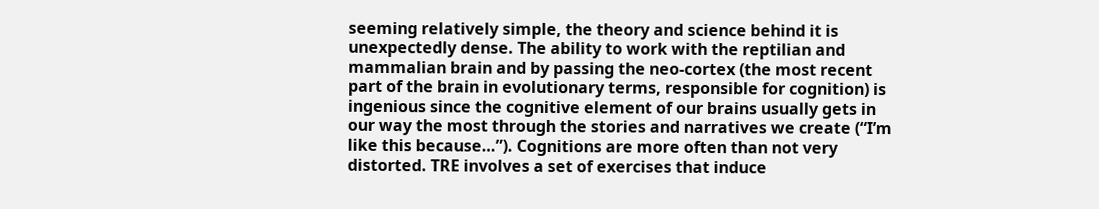seeming relatively simple, the theory and science behind it is unexpectedly dense. The ability to work with the reptilian and mammalian brain and by passing the neo-cortex (the most recent part of the brain in evolutionary terms, responsible for cognition) is ingenious since the cognitive element of our brains usually gets in our way the most through the stories and narratives we create (“I’m like this because…”). Cognitions are more often than not very distorted. TRE involves a set of exercises that induce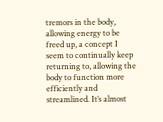tremors in the body, allowing energy to be freed up, a concept I seem to continually keep returning to, allowing the body to function more efficiently and streamlined. It’s almost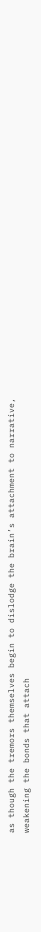as though the tremors themselves begin to dislodge the brain’s attachment to narrative, weakening the bonds that attach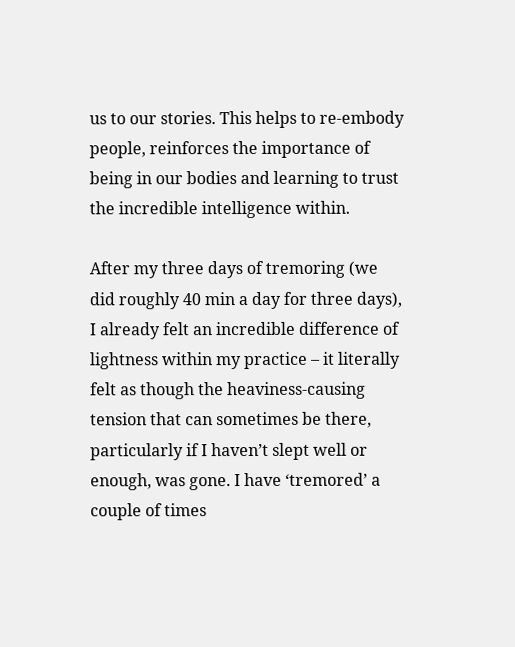us to our stories. This helps to re-embody people, reinforces the importance of being in our bodies and learning to trust the incredible intelligence within.

After my three days of tremoring (we did roughly 40 min a day for three days), I already felt an incredible difference of lightness within my practice – it literally felt as though the heaviness-causing tension that can sometimes be there, particularly if I haven’t slept well or enough, was gone. I have ‘tremored’ a couple of times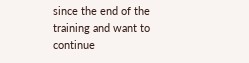since the end of the training and want to continue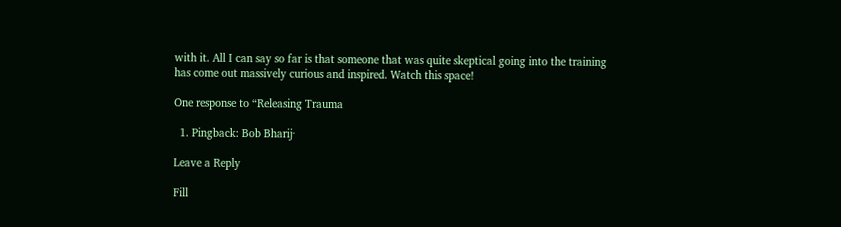with it. All I can say so far is that someone that was quite skeptical going into the training has come out massively curious and inspired. Watch this space!

One response to “Releasing Trauma

  1. Pingback: Bob Bharij·

Leave a Reply

Fill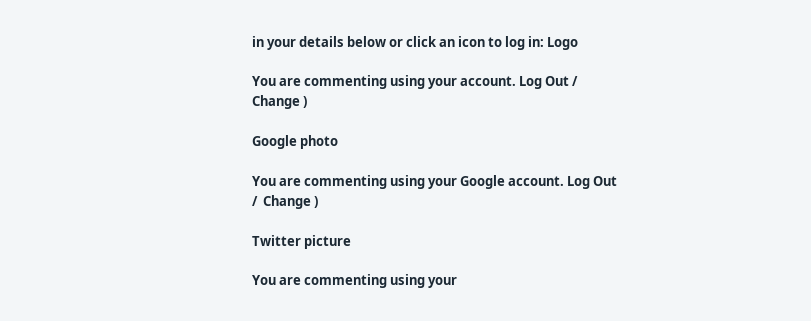in your details below or click an icon to log in: Logo

You are commenting using your account. Log Out /  Change )

Google photo

You are commenting using your Google account. Log Out /  Change )

Twitter picture

You are commenting using your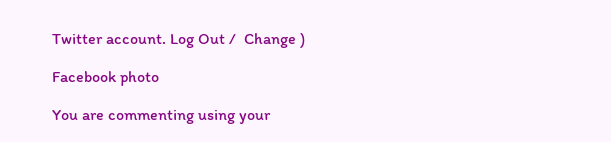Twitter account. Log Out /  Change )

Facebook photo

You are commenting using your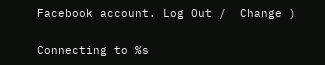Facebook account. Log Out /  Change )

Connecting to %s